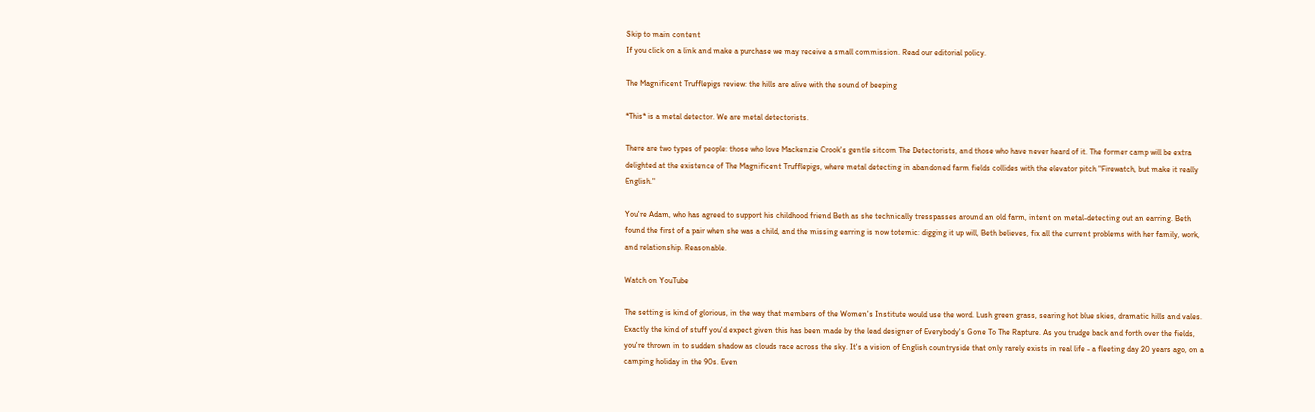Skip to main content
If you click on a link and make a purchase we may receive a small commission. Read our editorial policy.

The Magnificent Trufflepigs review: the hills are alive with the sound of beeping

*This* is a metal detector. We are metal detectorists.

There are two types of people: those who love Mackenzie Crook's gentle sitcom The Detectorists, and those who have never heard of it. The former camp will be extra delighted at the existence of The Magnificent Trufflepigs, where metal detecting in abandoned farm fields collides with the elevator pitch "Firewatch, but make it really English."

You're Adam, who has agreed to support his childhood friend Beth as she technically tresspasses around an old farm, intent on metal-detecting out an earring. Beth found the first of a pair when she was a child, and the missing earring is now totemic: digging it up will, Beth believes, fix all the current problems with her family, work, and relationship. Reasonable.

Watch on YouTube

The setting is kind of glorious, in the way that members of the Women's Institute would use the word. Lush green grass, searing hot blue skies, dramatic hills and vales. Exactly the kind of stuff you'd expect given this has been made by the lead designer of Everybody's Gone To The Rapture. As you trudge back and forth over the fields, you're thrown in to sudden shadow as clouds race across the sky. It's a vision of English countryside that only rarely exists in real life - a fleeting day 20 years ago, on a camping holiday in the 90s. Even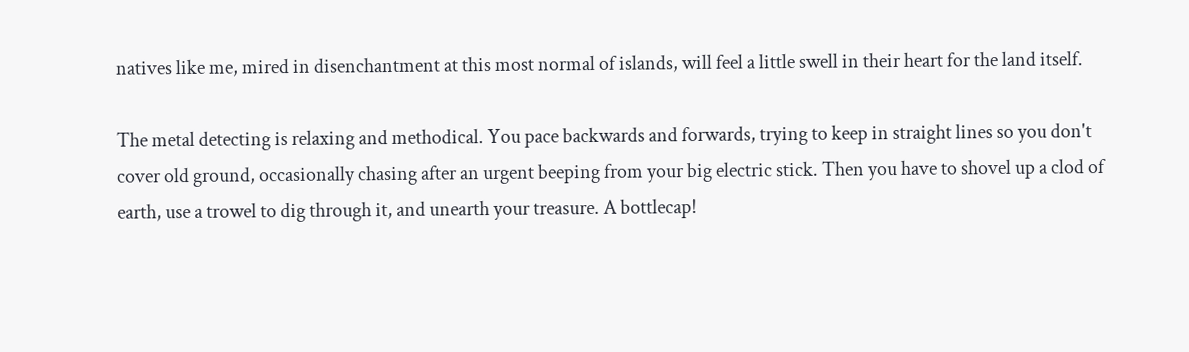natives like me, mired in disenchantment at this most normal of islands, will feel a little swell in their heart for the land itself.

The metal detecting is relaxing and methodical. You pace backwards and forwards, trying to keep in straight lines so you don't cover old ground, occasionally chasing after an urgent beeping from your big electric stick. Then you have to shovel up a clod of earth, use a trowel to dig through it, and unearth your treasure. A bottlecap!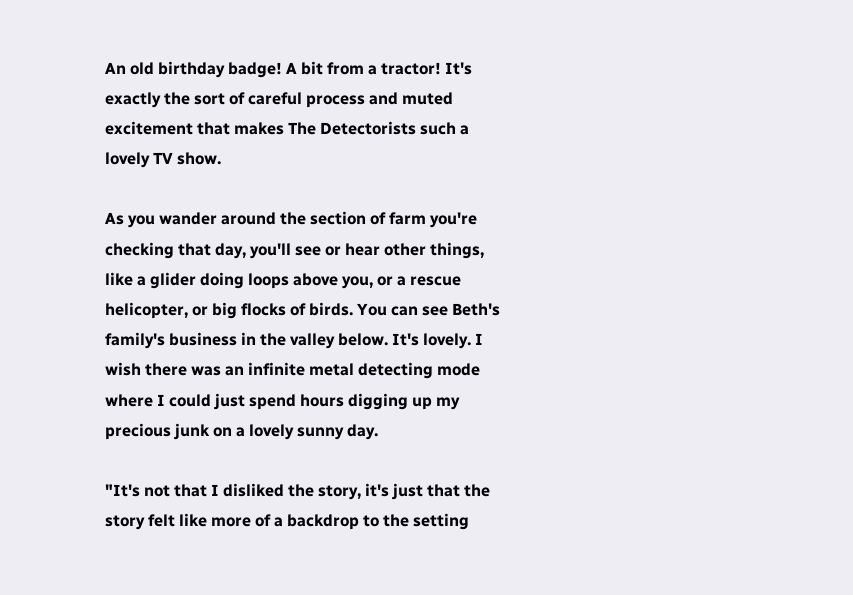An old birthday badge! A bit from a tractor! It's exactly the sort of careful process and muted excitement that makes The Detectorists such a lovely TV show.

As you wander around the section of farm you're checking that day, you'll see or hear other things, like a glider doing loops above you, or a rescue helicopter, or big flocks of birds. You can see Beth's family's business in the valley below. It's lovely. I wish there was an infinite metal detecting mode where I could just spend hours digging up my precious junk on a lovely sunny day.

"It's not that I disliked the story, it's just that the story felt like more of a backdrop to the setting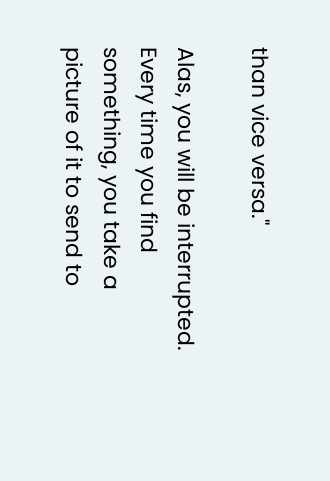than vice versa."

Alas, you will be interrupted. Every time you find something, you take a picture of it to send to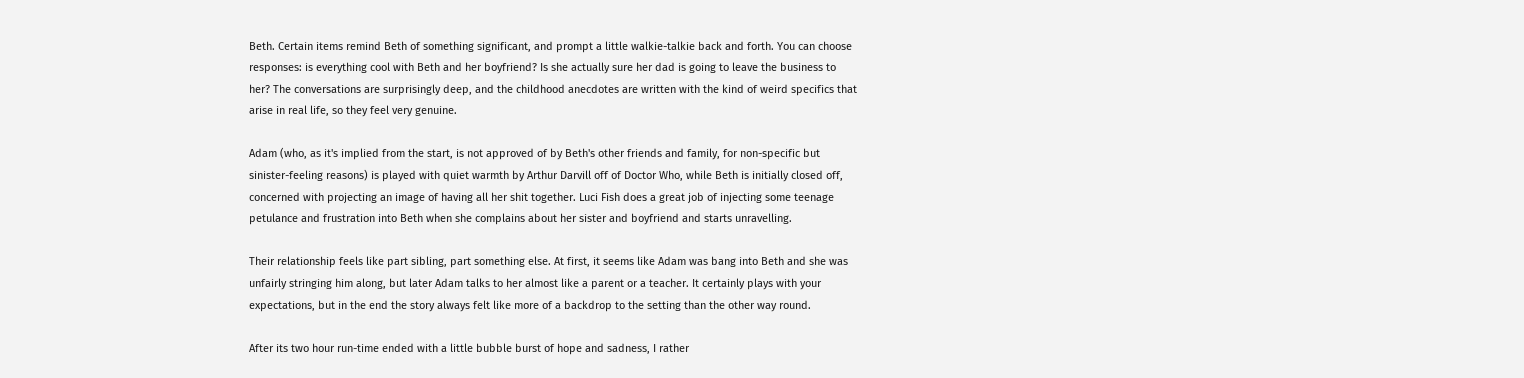Beth. Certain items remind Beth of something significant, and prompt a little walkie-talkie back and forth. You can choose responses: is everything cool with Beth and her boyfriend? Is she actually sure her dad is going to leave the business to her? The conversations are surprisingly deep, and the childhood anecdotes are written with the kind of weird specifics that arise in real life, so they feel very genuine.

Adam (who, as it's implied from the start, is not approved of by Beth's other friends and family, for non-specific but sinister-feeling reasons) is played with quiet warmth by Arthur Darvill off of Doctor Who, while Beth is initially closed off, concerned with projecting an image of having all her shit together. Luci Fish does a great job of injecting some teenage petulance and frustration into Beth when she complains about her sister and boyfriend and starts unravelling.

Their relationship feels like part sibling, part something else. At first, it seems like Adam was bang into Beth and she was unfairly stringing him along, but later Adam talks to her almost like a parent or a teacher. It certainly plays with your expectations, but in the end the story always felt like more of a backdrop to the setting than the other way round.

After its two hour run-time ended with a little bubble burst of hope and sadness, I rather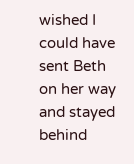wished I could have sent Beth on her way and stayed behind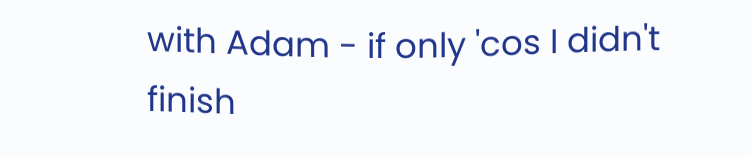with Adam - if only 'cos I didn't finish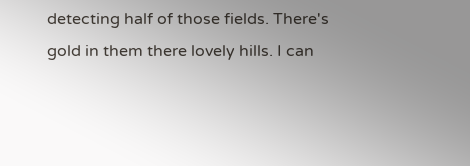detecting half of those fields. There's gold in them there lovely hills. I can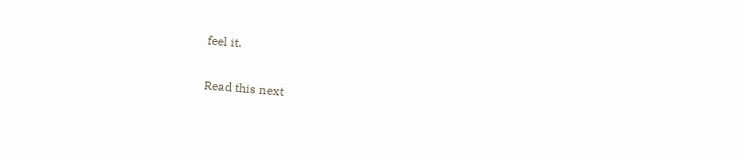feel it.

Read this next